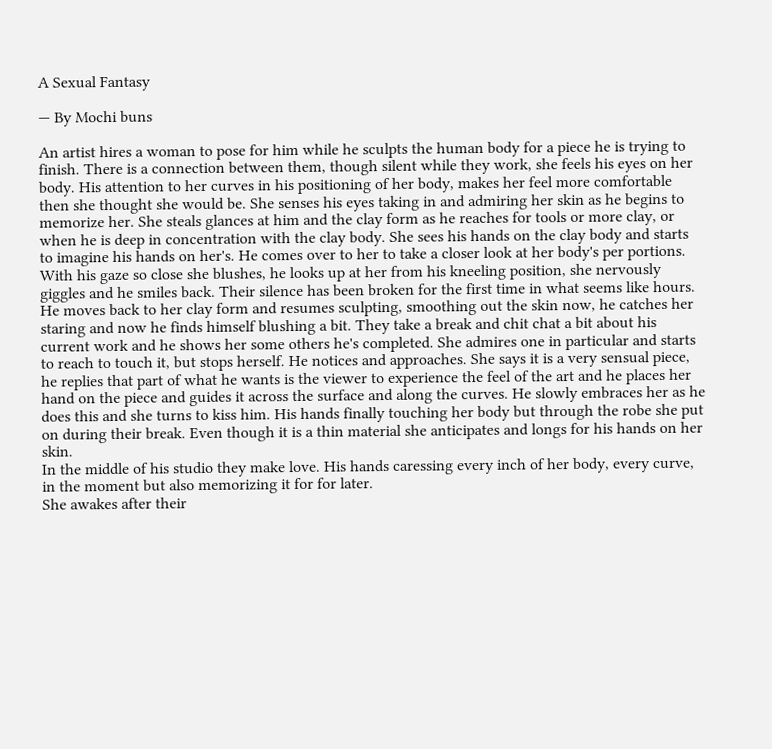A Sexual Fantasy

— By Mochi buns

An artist hires a woman to pose for him while he sculpts the human body for a piece he is trying to finish. There is a connection between them, though silent while they work, she feels his eyes on her body. His attention to her curves in his positioning of her body, makes her feel more comfortable then she thought she would be. She senses his eyes taking in and admiring her skin as he begins to memorize her. She steals glances at him and the clay form as he reaches for tools or more clay, or when he is deep in concentration with the clay body. She sees his hands on the clay body and starts to imagine his hands on her's. He comes over to her to take a closer look at her body's per portions. With his gaze so close she blushes, he looks up at her from his kneeling position, she nervously giggles and he smiles back. Their silence has been broken for the first time in what seems like hours. He moves back to her clay form and resumes sculpting, smoothing out the skin now, he catches her staring and now he finds himself blushing a bit. They take a break and chit chat a bit about his current work and he shows her some others he's completed. She admires one in particular and starts to reach to touch it, but stops herself. He notices and approaches. She says it is a very sensual piece, he replies that part of what he wants is the viewer to experience the feel of the art and he places her hand on the piece and guides it across the surface and along the curves. He slowly embraces her as he does this and she turns to kiss him. His hands finally touching her body but through the robe she put on during their break. Even though it is a thin material she anticipates and longs for his hands on her skin.
In the middle of his studio they make love. His hands caressing every inch of her body, every curve, in the moment but also memorizing it for for later.
She awakes after their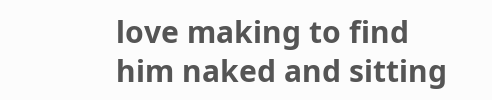love making to find him naked and sitting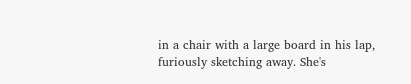in a chair with a large board in his lap, furiously sketching away. She's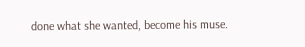done what she wanted, become his muse.